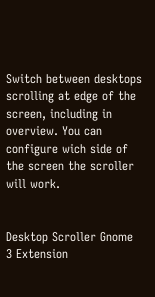Switch between desktops scrolling at edge of the screen, including in overview. You can configure wich side of the screen the scroller will work.


Desktop Scroller Gnome 3 Extension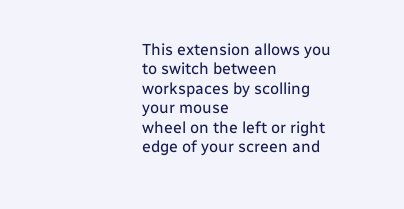This extension allows you to switch between workspaces by scolling your mouse
wheel on the left or right edge of your screen and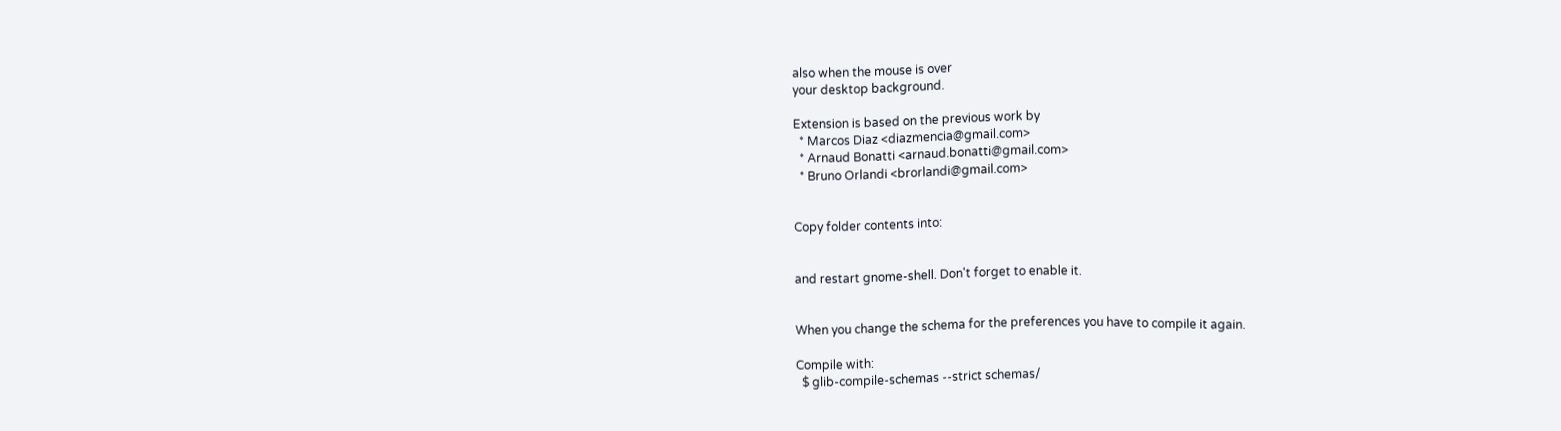also when the mouse is over
your desktop background.

Extension is based on the previous work by
  * Marcos Diaz <diazmencia@gmail.com>
  * Arnaud Bonatti <arnaud.bonatti@gmail.com>
  * Bruno Orlandi <brorlandi@gmail.com>


Copy folder contents into:


and restart gnome-shell. Don't forget to enable it.


When you change the schema for the preferences you have to compile it again.

Compile with:
  $ glib-compile-schemas --strict schemas/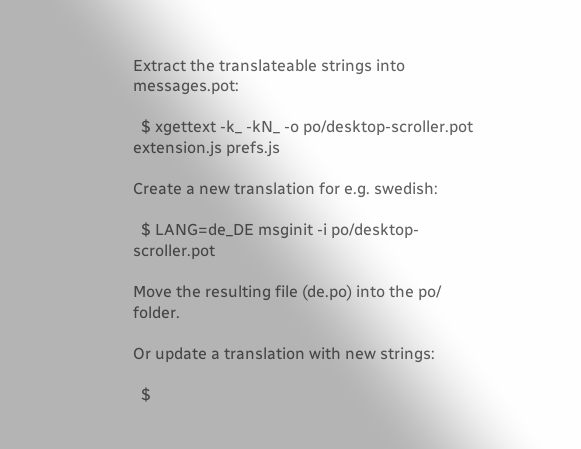Extract the translateable strings into messages.pot:

  $ xgettext -k_ -kN_ -o po/desktop-scroller.pot extension.js prefs.js

Create a new translation for e.g. swedish:

  $ LANG=de_DE msginit -i po/desktop-scroller.pot

Move the resulting file (de.po) into the po/ folder.

Or update a translation with new strings:

  $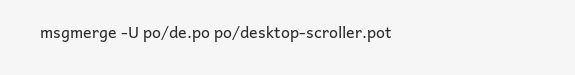msgmerge -U po/de.po po/desktop-scroller.pot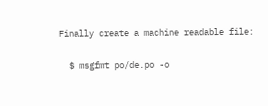Finally create a machine readable file:

  $ msgfmt po/de.po -o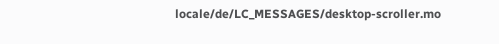locale/de/LC_MESSAGES/desktop-scroller.mo